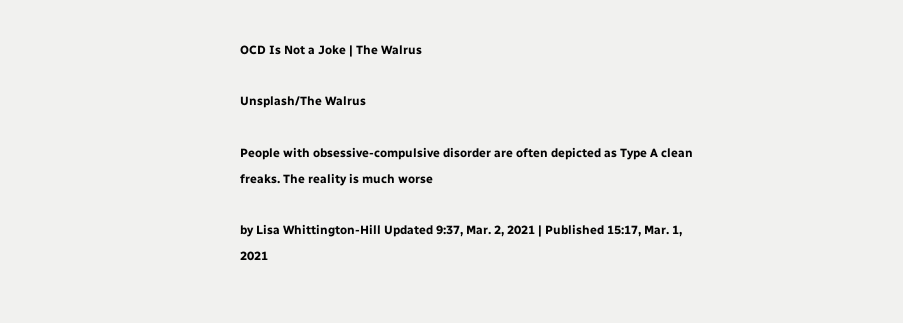OCD Is Not a Joke | The Walrus

Unsplash/The Walrus

People with obsessive-compulsive disorder are often depicted as Type A clean freaks. The reality is much worse

by Lisa Whittington-Hill Updated 9:37, Mar. 2, 2021 | Published 15:17, Mar. 1, 2021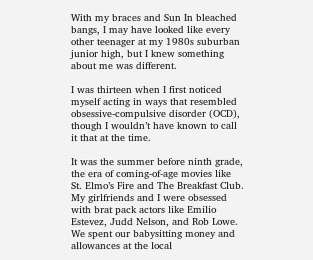With my braces and Sun In bleached bangs, I may have looked like every other teenager at my 1980s suburban junior high, but I knew something about me was different.

I was thirteen when I first noticed myself acting in ways that resembled obsessive-compulsive disorder (OCD), though I wouldn’t have known to call it that at the time.

It was the summer before ninth grade, the era of coming-of-age movies like St. Elmo’s Fire and The Breakfast Club. My girlfriends and I were obsessed with brat pack actors like Emilio Estevez, Judd Nelson, and Rob Lowe. We spent our babysitting money and allowances at the local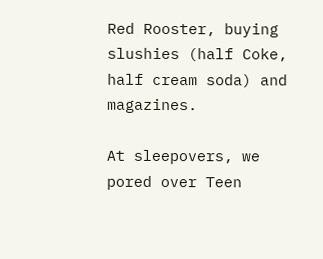Red Rooster, buying slushies (half Coke, half cream soda) and magazines.

At sleepovers, we pored over Teen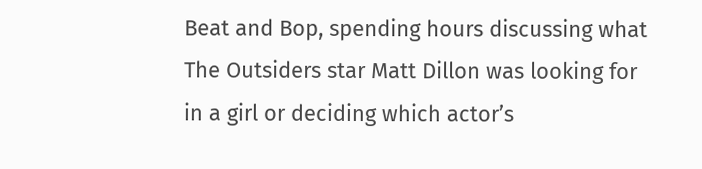Beat and Bop, spending hours discussing what The Outsiders star Matt Dillon was looking for in a girl or deciding which actor’s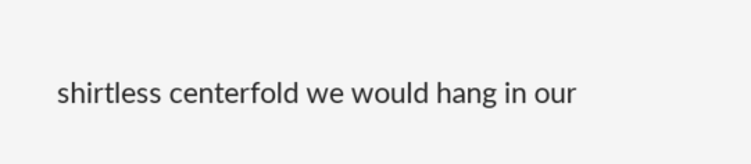shirtless centerfold we would hang in our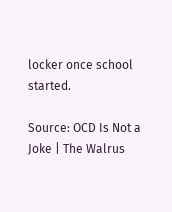locker once school started.

Source: OCD Is Not a Joke | The Walrus